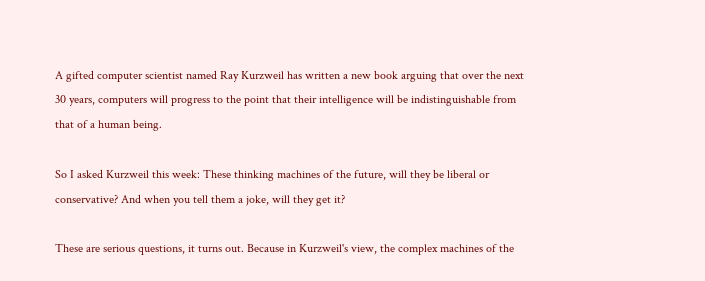A gifted computer scientist named Ray Kurzweil has written a new book arguing that over the next 30 years, computers will progress to the point that their intelligence will be indistinguishable from that of a human being.

So I asked Kurzweil this week: These thinking machines of the future, will they be liberal or conservative? And when you tell them a joke, will they get it?

These are serious questions, it turns out. Because in Kurzweil's view, the complex machines of the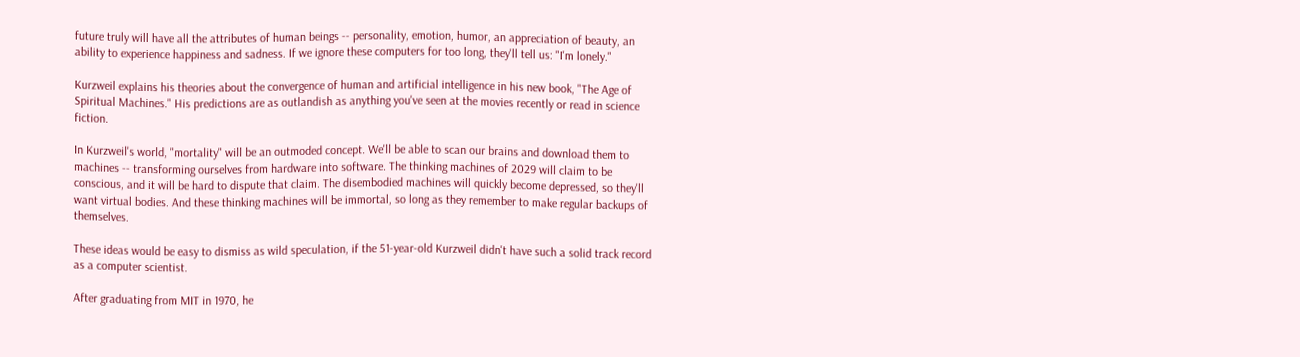future truly will have all the attributes of human beings -- personality, emotion, humor, an appreciation of beauty, an ability to experience happiness and sadness. If we ignore these computers for too long, they'll tell us: "I'm lonely."

Kurzweil explains his theories about the convergence of human and artificial intelligence in his new book, "The Age of Spiritual Machines." His predictions are as outlandish as anything you've seen at the movies recently or read in science fiction.

In Kurzweil's world, "mortality" will be an outmoded concept. We'll be able to scan our brains and download them to machines -- transforming ourselves from hardware into software. The thinking machines of 2029 will claim to be conscious, and it will be hard to dispute that claim. The disembodied machines will quickly become depressed, so they'll want virtual bodies. And these thinking machines will be immortal, so long as they remember to make regular backups of themselves.

These ideas would be easy to dismiss as wild speculation, if the 51-year-old Kurzweil didn't have such a solid track record as a computer scientist.

After graduating from MIT in 1970, he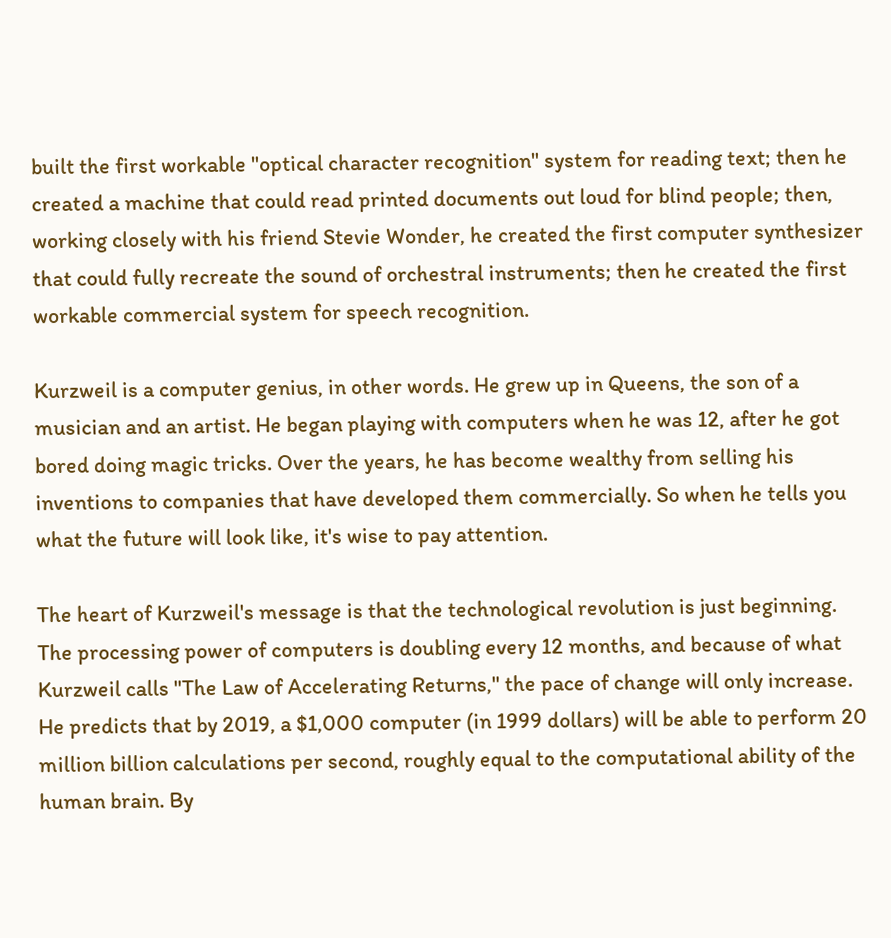built the first workable "optical character recognition" system for reading text; then he created a machine that could read printed documents out loud for blind people; then, working closely with his friend Stevie Wonder, he created the first computer synthesizer that could fully recreate the sound of orchestral instruments; then he created the first workable commercial system for speech recognition.

Kurzweil is a computer genius, in other words. He grew up in Queens, the son of a musician and an artist. He began playing with computers when he was 12, after he got bored doing magic tricks. Over the years, he has become wealthy from selling his inventions to companies that have developed them commercially. So when he tells you what the future will look like, it's wise to pay attention.

The heart of Kurzweil's message is that the technological revolution is just beginning. The processing power of computers is doubling every 12 months, and because of what Kurzweil calls "The Law of Accelerating Returns," the pace of change will only increase. He predicts that by 2019, a $1,000 computer (in 1999 dollars) will be able to perform 20 million billion calculations per second, roughly equal to the computational ability of the human brain. By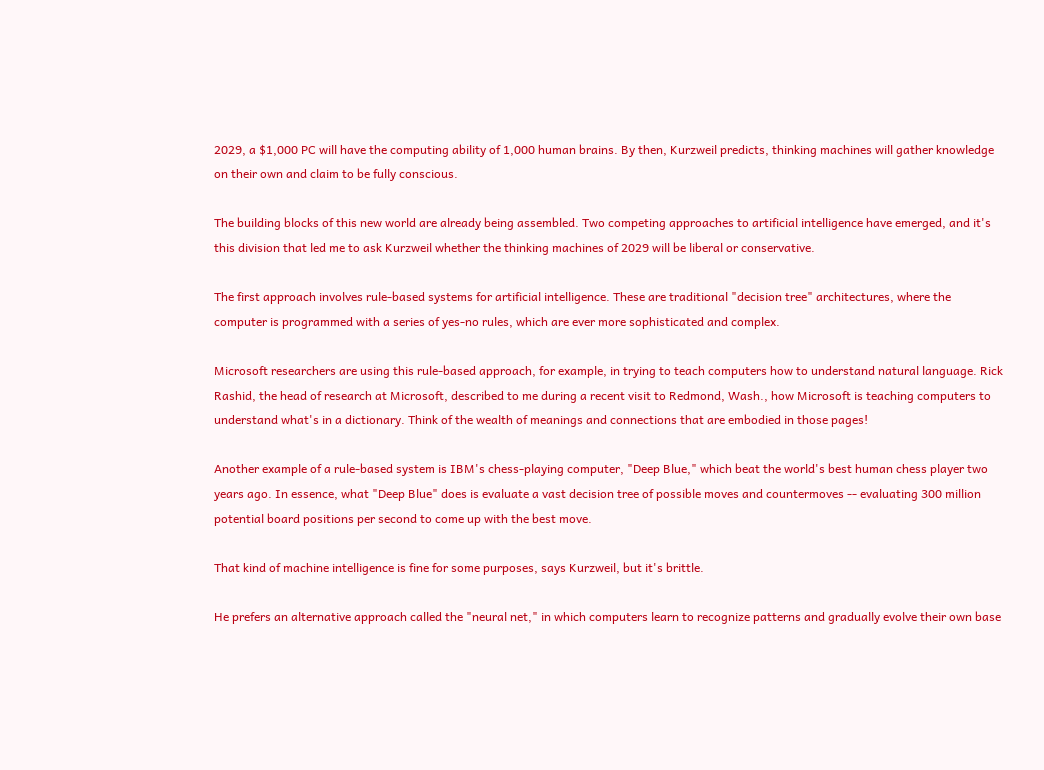2029, a $1,000 PC will have the computing ability of 1,000 human brains. By then, Kurzweil predicts, thinking machines will gather knowledge on their own and claim to be fully conscious.

The building blocks of this new world are already being assembled. Two competing approaches to artificial intelligence have emerged, and it's this division that led me to ask Kurzweil whether the thinking machines of 2029 will be liberal or conservative.

The first approach involves rule-based systems for artificial intelligence. These are traditional "decision tree" architectures, where the computer is programmed with a series of yes-no rules, which are ever more sophisticated and complex.

Microsoft researchers are using this rule-based approach, for example, in trying to teach computers how to understand natural language. Rick Rashid, the head of research at Microsoft, described to me during a recent visit to Redmond, Wash., how Microsoft is teaching computers to understand what's in a dictionary. Think of the wealth of meanings and connections that are embodied in those pages!

Another example of a rule-based system is IBM's chess-playing computer, "Deep Blue," which beat the world's best human chess player two years ago. In essence, what "Deep Blue" does is evaluate a vast decision tree of possible moves and countermoves -- evaluating 300 million potential board positions per second to come up with the best move.

That kind of machine intelligence is fine for some purposes, says Kurzweil, but it's brittle.

He prefers an alternative approach called the "neural net," in which computers learn to recognize patterns and gradually evolve their own base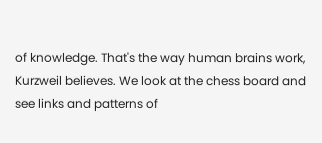of knowledge. That's the way human brains work, Kurzweil believes. We look at the chess board and see links and patterns of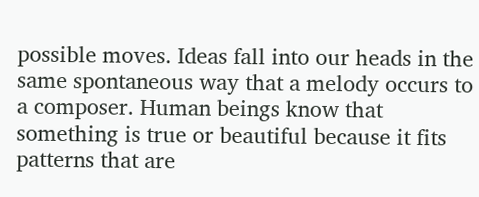possible moves. Ideas fall into our heads in the same spontaneous way that a melody occurs to a composer. Human beings know that something is true or beautiful because it fits patterns that are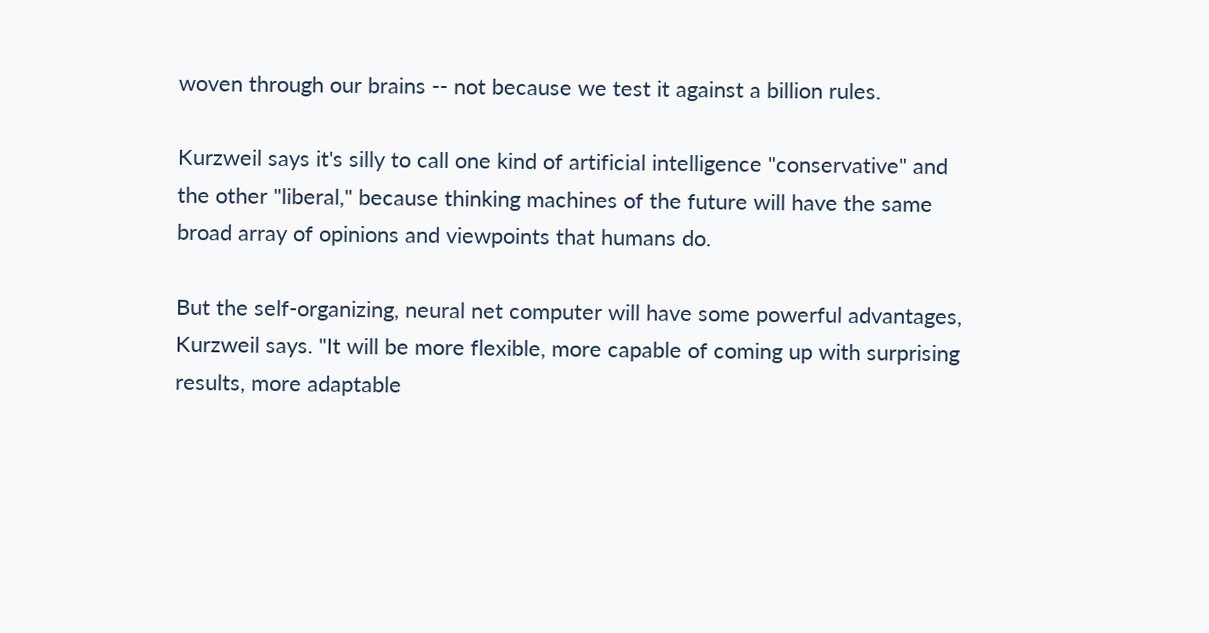woven through our brains -- not because we test it against a billion rules.

Kurzweil says it's silly to call one kind of artificial intelligence "conservative" and the other "liberal," because thinking machines of the future will have the same broad array of opinions and viewpoints that humans do.

But the self-organizing, neural net computer will have some powerful advantages, Kurzweil says. "It will be more flexible, more capable of coming up with surprising results, more adaptable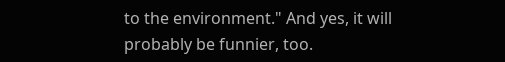to the environment." And yes, it will probably be funnier, too.